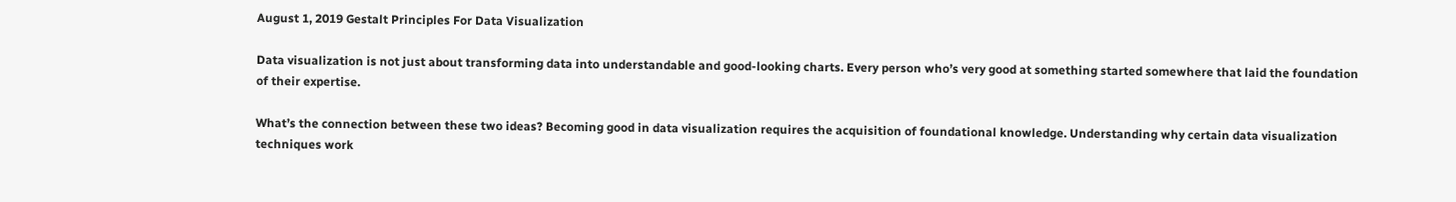August 1, 2019 Gestalt Principles For Data Visualization

Data visualization is not just about transforming data into understandable and good-looking charts. Every person who’s very good at something started somewhere that laid the foundation of their expertise.

What’s the connection between these two ideas? Becoming good in data visualization requires the acquisition of foundational knowledge. Understanding why certain data visualization techniques work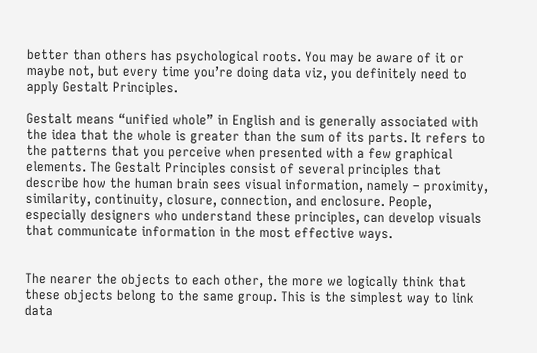better than others has psychological roots. You may be aware of it or maybe not, but every time you’re doing data viz, you definitely need to apply Gestalt Principles.

Gestalt means “unified whole” in English and is generally associated with the idea that the whole is greater than the sum of its parts. It refers to the patterns that you perceive when presented with a few graphical elements. The Gestalt Principles consist of several principles that describe how the human brain sees visual information, namely – proximity, similarity, continuity, closure, connection, and enclosure. People, especially designers who understand these principles, can develop visuals that communicate information in the most effective ways.


The nearer the objects to each other, the more we logically think that these objects belong to the same group. This is the simplest way to link data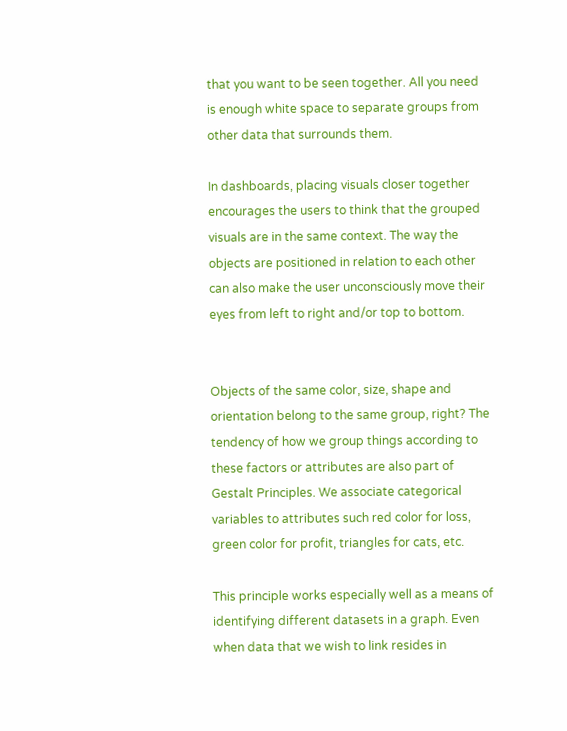that you want to be seen together. All you need is enough white space to separate groups from other data that surrounds them.

In dashboards, placing visuals closer together encourages the users to think that the grouped visuals are in the same context. The way the objects are positioned in relation to each other can also make the user unconsciously move their eyes from left to right and/or top to bottom.


Objects of the same color, size, shape and orientation belong to the same group, right? The tendency of how we group things according to these factors or attributes are also part of Gestalt Principles. We associate categorical variables to attributes such red color for loss, green color for profit, triangles for cats, etc.

This principle works especially well as a means of identifying different datasets in a graph. Even when data that we wish to link resides in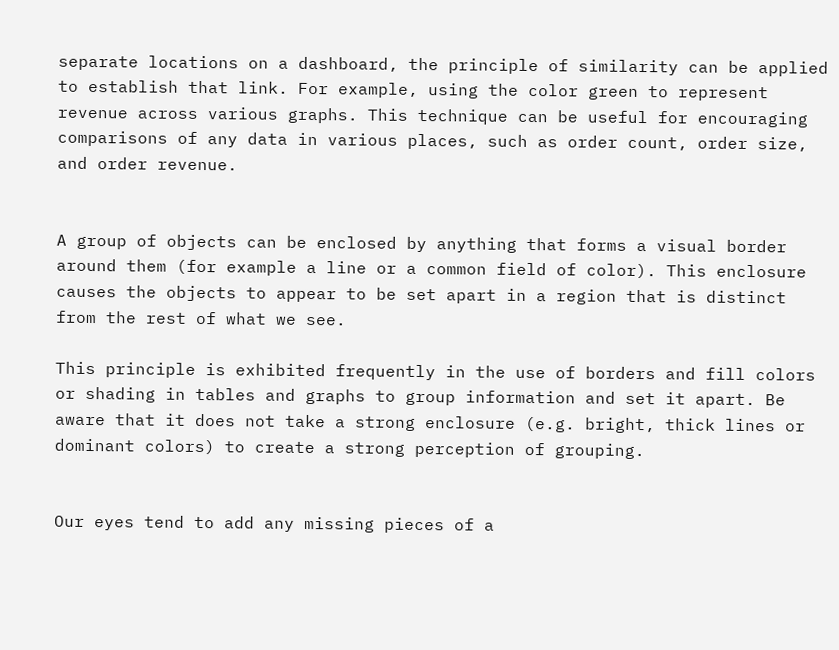separate locations on a dashboard, the principle of similarity can be applied to establish that link. For example, using the color green to represent revenue across various graphs. This technique can be useful for encouraging comparisons of any data in various places, such as order count, order size, and order revenue.


A group of objects can be enclosed by anything that forms a visual border around them (for example a line or a common field of color). This enclosure causes the objects to appear to be set apart in a region that is distinct from the rest of what we see.

This principle is exhibited frequently in the use of borders and fill colors or shading in tables and graphs to group information and set it apart. Be aware that it does not take a strong enclosure (e.g. bright, thick lines or dominant colors) to create a strong perception of grouping.


Our eyes tend to add any missing pieces of a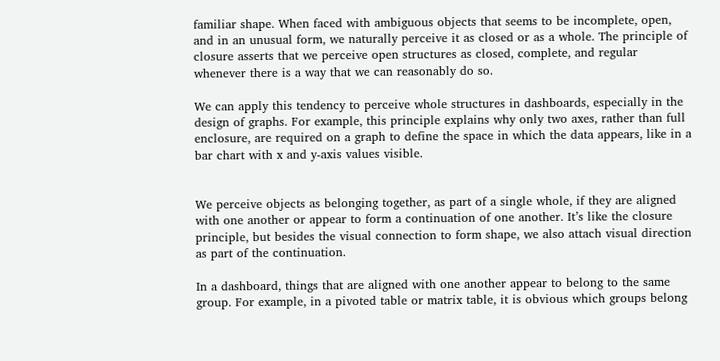familiar shape. When faced with ambiguous objects that seems to be incomplete, open, and in an unusual form, we naturally perceive it as closed or as a whole. The principle of closure asserts that we perceive open structures as closed, complete, and regular whenever there is a way that we can reasonably do so.

We can apply this tendency to perceive whole structures in dashboards, especially in the design of graphs. For example, this principle explains why only two axes, rather than full enclosure, are required on a graph to define the space in which the data appears, like in a bar chart with x and y-axis values visible.


We perceive objects as belonging together, as part of a single whole, if they are aligned with one another or appear to form a continuation of one another. It’s like the closure principle, but besides the visual connection to form shape, we also attach visual direction as part of the continuation.

In a dashboard, things that are aligned with one another appear to belong to the same group. For example, in a pivoted table or matrix table, it is obvious which groups belong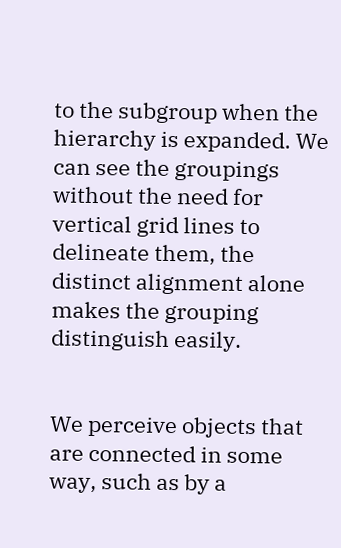to the subgroup when the hierarchy is expanded. We can see the groupings without the need for vertical grid lines to delineate them, the distinct alignment alone makes the grouping distinguish easily.


We perceive objects that are connected in some way, such as by a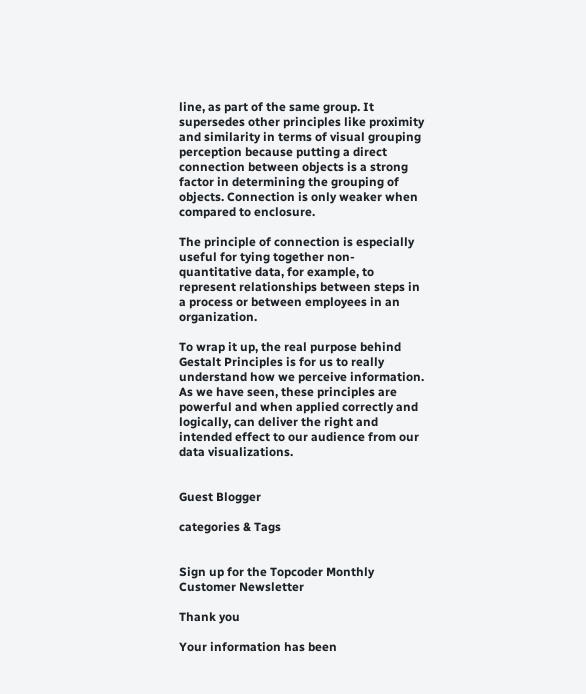line, as part of the same group. It supersedes other principles like proximity and similarity in terms of visual grouping perception because putting a direct connection between objects is a strong factor in determining the grouping of objects. Connection is only weaker when compared to enclosure.

The principle of connection is especially useful for tying together non-quantitative data, for example, to represent relationships between steps in a process or between employees in an organization.

To wrap it up, the real purpose behind Gestalt Principles is for us to really understand how we perceive information. As we have seen, these principles are powerful and when applied correctly and logically, can deliver the right and intended effect to our audience from our data visualizations.


Guest Blogger

categories & Tags


Sign up for the Topcoder Monthly Customer Newsletter

Thank you

Your information has been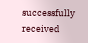successfully received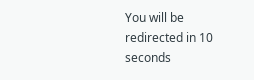You will be redirected in 10 seconds